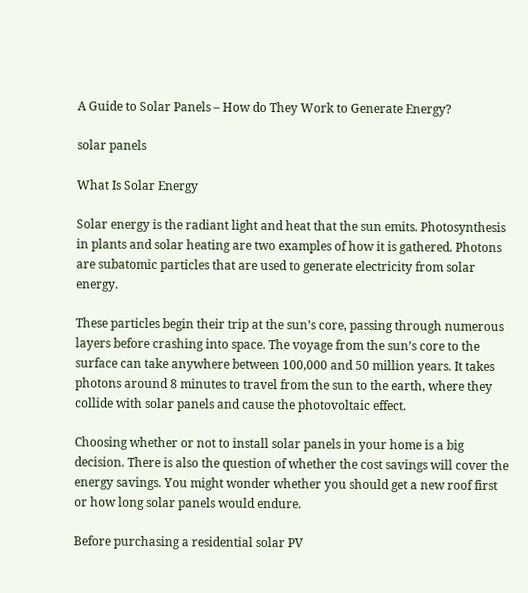A Guide to Solar Panels – How do They Work to Generate Energy?

solar panels

What Is Solar Energy

Solar energy is the radiant light and heat that the sun emits. Photosynthesis in plants and solar heating are two examples of how it is gathered. Photons are subatomic particles that are used to generate electricity from solar energy.

These particles begin their trip at the sun’s core, passing through numerous layers before crashing into space. The voyage from the sun’s core to the surface can take anywhere between 100,000 and 50 million years. It takes photons around 8 minutes to travel from the sun to the earth, where they collide with solar panels and cause the photovoltaic effect.

Choosing whether or not to install solar panels in your home is a big decision. There is also the question of whether the cost savings will cover the energy savings. You might wonder whether you should get a new roof first or how long solar panels would endure.

Before purchasing a residential solar PV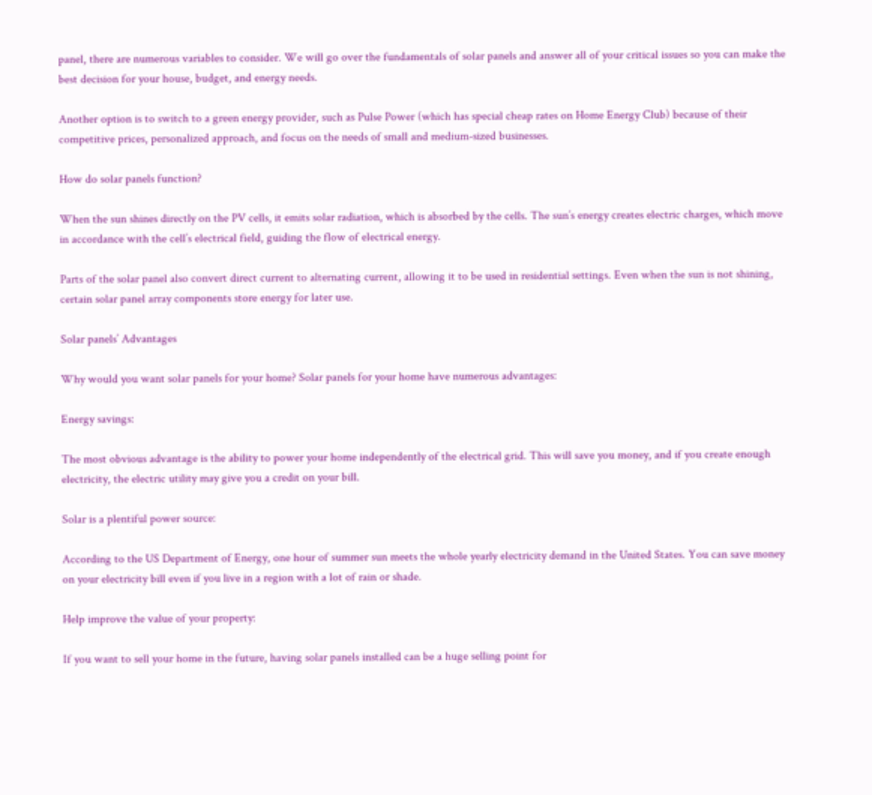panel, there are numerous variables to consider. We will go over the fundamentals of solar panels and answer all of your critical issues so you can make the best decision for your house, budget, and energy needs.

Another option is to switch to a green energy provider, such as Pulse Power (which has special cheap rates on Home Energy Club) because of their competitive prices, personalized approach, and focus on the needs of small and medium-sized businesses.

How do solar panels function?

When the sun shines directly on the PV cells, it emits solar radiation, which is absorbed by the cells. The sun’s energy creates electric charges, which move in accordance with the cell’s electrical field, guiding the flow of electrical energy.

Parts of the solar panel also convert direct current to alternating current, allowing it to be used in residential settings. Even when the sun is not shining, certain solar panel array components store energy for later use.

Solar panels’ Advantages

Why would you want solar panels for your home? Solar panels for your home have numerous advantages:

Energy savings:

The most obvious advantage is the ability to power your home independently of the electrical grid. This will save you money, and if you create enough electricity, the electric utility may give you a credit on your bill.

Solar is a plentiful power source:

According to the US Department of Energy, one hour of summer sun meets the whole yearly electricity demand in the United States. You can save money on your electricity bill even if you live in a region with a lot of rain or shade.

Help improve the value of your property:

If you want to sell your home in the future, having solar panels installed can be a huge selling point for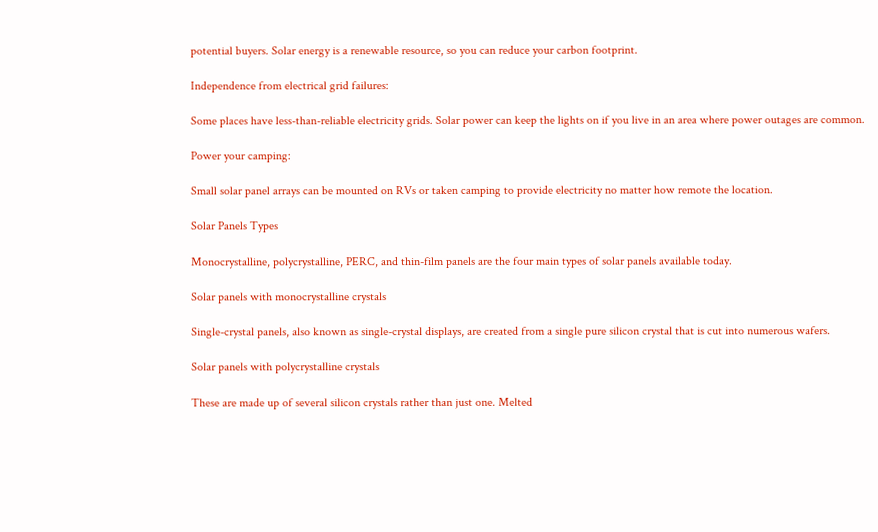potential buyers. Solar energy is a renewable resource, so you can reduce your carbon footprint.

Independence from electrical grid failures:

Some places have less-than-reliable electricity grids. Solar power can keep the lights on if you live in an area where power outages are common.

Power your camping:

Small solar panel arrays can be mounted on RVs or taken camping to provide electricity no matter how remote the location.

Solar Panels Types

Monocrystalline, polycrystalline, PERC, and thin-film panels are the four main types of solar panels available today.

Solar panels with monocrystalline crystals

Single-crystal panels, also known as single-crystal displays, are created from a single pure silicon crystal that is cut into numerous wafers.

Solar panels with polycrystalline crystals

These are made up of several silicon crystals rather than just one. Melted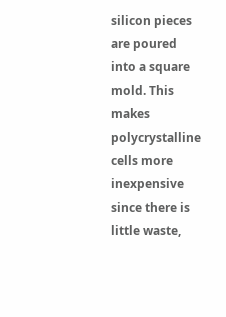silicon pieces are poured into a square mold. This makes polycrystalline cells more inexpensive since there is little waste,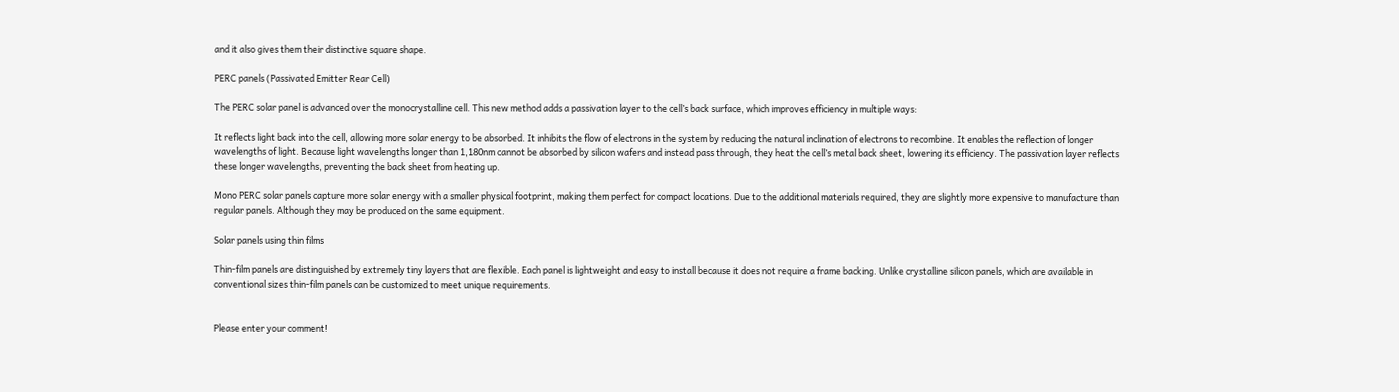and it also gives them their distinctive square shape.

PERC panels (Passivated Emitter Rear Cell)

The PERC solar panel is advanced over the monocrystalline cell. This new method adds a passivation layer to the cell’s back surface, which improves efficiency in multiple ways:

It reflects light back into the cell, allowing more solar energy to be absorbed. It inhibits the flow of electrons in the system by reducing the natural inclination of electrons to recombine. It enables the reflection of longer wavelengths of light. Because light wavelengths longer than 1,180nm cannot be absorbed by silicon wafers and instead pass through, they heat the cell’s metal back sheet, lowering its efficiency. The passivation layer reflects these longer wavelengths, preventing the back sheet from heating up.

Mono PERC solar panels capture more solar energy with a smaller physical footprint, making them perfect for compact locations. Due to the additional materials required, they are slightly more expensive to manufacture than regular panels. Although they may be produced on the same equipment.

Solar panels using thin films

Thin-film panels are distinguished by extremely tiny layers that are flexible. Each panel is lightweight and easy to install because it does not require a frame backing. Unlike crystalline silicon panels, which are available in conventional sizes thin-film panels can be customized to meet unique requirements.


Please enter your comment!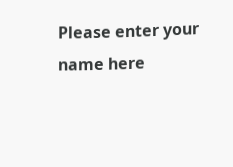Please enter your name here